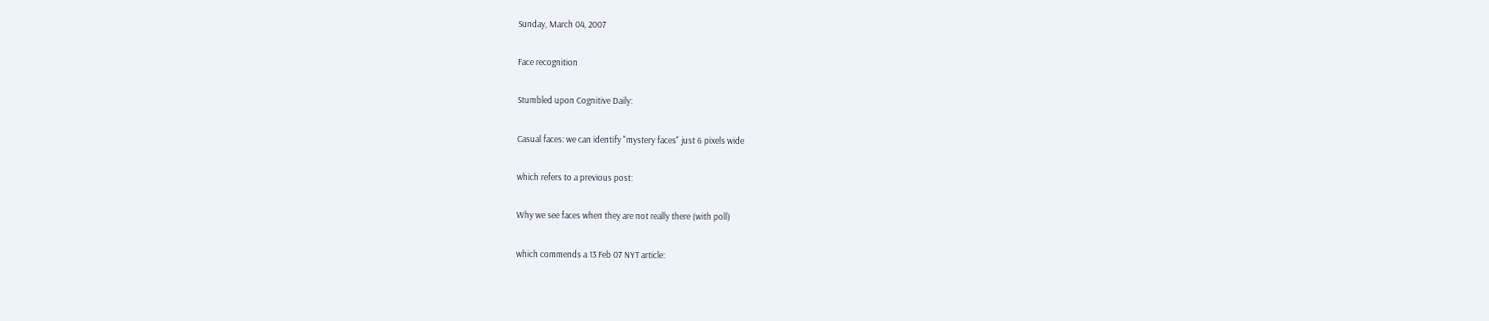Sunday, March 04, 2007

Face recognition

Stumbled upon Cognitive Daily:

Casual faces: we can identify "mystery faces" just 6 pixels wide

which refers to a previous post:

Why we see faces when they are not really there (with poll)

which commends a 13 Feb 07 NYT article: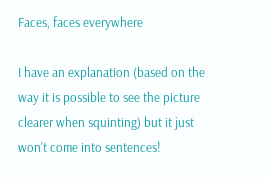Faces, faces everywhere

I have an explanation (based on the way it is possible to see the picture clearer when squinting) but it just won't come into sentences!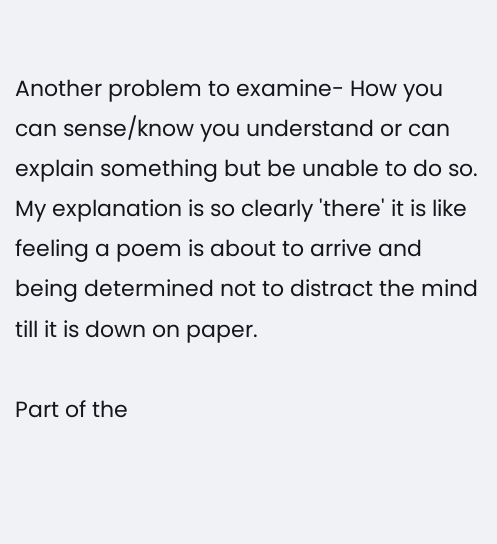Another problem to examine- How you can sense/know you understand or can explain something but be unable to do so. My explanation is so clearly 'there' it is like feeling a poem is about to arrive and being determined not to distract the mind till it is down on paper.

Part of the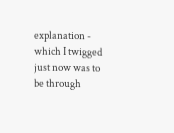explanation - which I twigged just now was to be through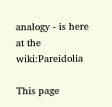analogy - is here at the wiki:Pareidolia

This page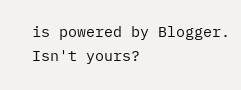is powered by Blogger. Isn't yours?